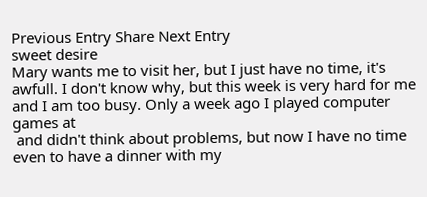Previous Entry Share Next Entry
sweet desire
Mary wants me to visit her, but I just have no time, it's awfull. I don't know why, but this week is very hard for me and I am too busy. Only a week ago I played computer games at
 and didn't think about problems, but now I have no time even to have a dinner with my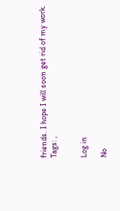friends. I hope I will soon get rid of my work.
Tags: ,


Log in

No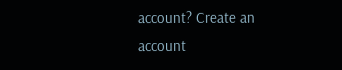account? Create an account